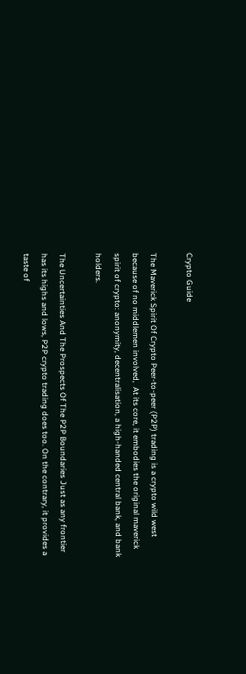Crypto Guide

The Maverick Spirit Of Crypto Peer-to-peer (P2P) trading is a crypto wild west because of no middlemen involved,  At its core, it embodies the original maverick spirit of crypto: anonymity, decentralisation, a high-handed central bank, and bank holders.

The Uncertainties And The Prospects Of The P2P Boundaries Just as any frontier has its highs and lows, P2P crypto trading does too. On the contrary, it provides a taste of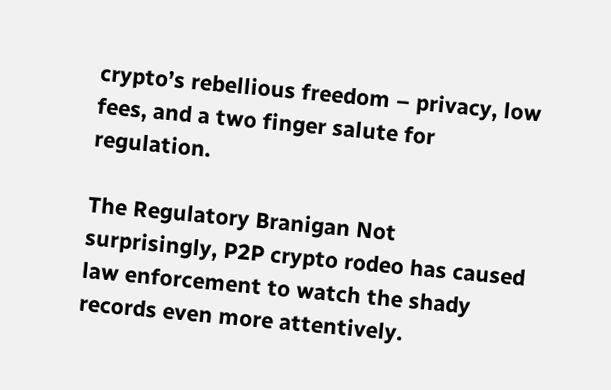crypto’s rebellious freedom – privacy, low fees, and a two finger salute for regulation.

The Regulatory Branigan Not surprisingly, P2P crypto rodeo has caused law enforcement to watch the shady records even more attentively.